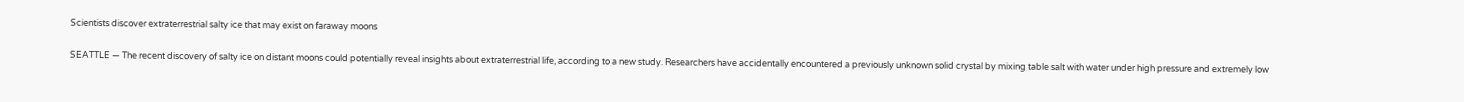Scientists discover extraterrestrial salty ice that may exist on faraway moons

SEATTLE — The recent discovery of salty ice on distant moons could potentially reveal insights about extraterrestrial life, according to a new study. Researchers have accidentally encountered a previously unknown solid crystal by mixing table salt with water under high pressure and extremely low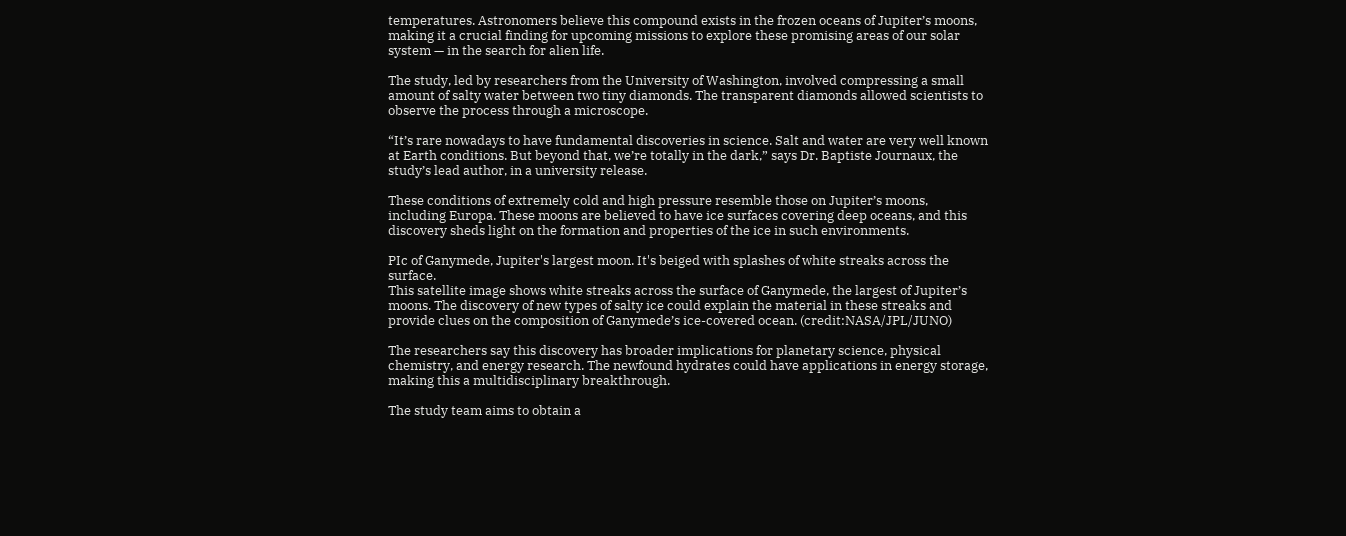temperatures. Astronomers believe this compound exists in the frozen oceans of Jupiter’s moons, making it a crucial finding for upcoming missions to explore these promising areas of our solar system — in the search for alien life.

The study, led by researchers from the University of Washington, involved compressing a small amount of salty water between two tiny diamonds. The transparent diamonds allowed scientists to observe the process through a microscope.

“It’s rare nowadays to have fundamental discoveries in science. Salt and water are very well known at Earth conditions. But beyond that, we’re totally in the dark,” says Dr. Baptiste Journaux, the study’s lead author, in a university release.

These conditions of extremely cold and high pressure resemble those on Jupiter’s moons, including Europa. These moons are believed to have ice surfaces covering deep oceans, and this discovery sheds light on the formation and properties of the ice in such environments.

PIc of Ganymede, Jupiter's largest moon. It's beiged with splashes of white streaks across the surface.
This satellite image shows white streaks across the surface of Ganymede, the largest of Jupiter’s moons. The discovery of new types of salty ice could explain the material in these streaks and provide clues on the composition of Ganymede’s ice-covered ocean. (credit:NASA/JPL/JUNO)

The researchers say this discovery has broader implications for planetary science, physical chemistry, and energy research. The newfound hydrates could have applications in energy storage, making this a multidisciplinary breakthrough.

The study team aims to obtain a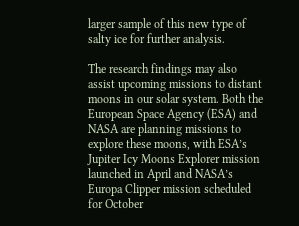larger sample of this new type of salty ice for further analysis.

The research findings may also assist upcoming missions to distant moons in our solar system. Both the European Space Agency (ESA) and NASA are planning missions to explore these moons, with ESA’s Jupiter Icy Moons Explorer mission launched in April and NASA’s Europa Clipper mission scheduled for October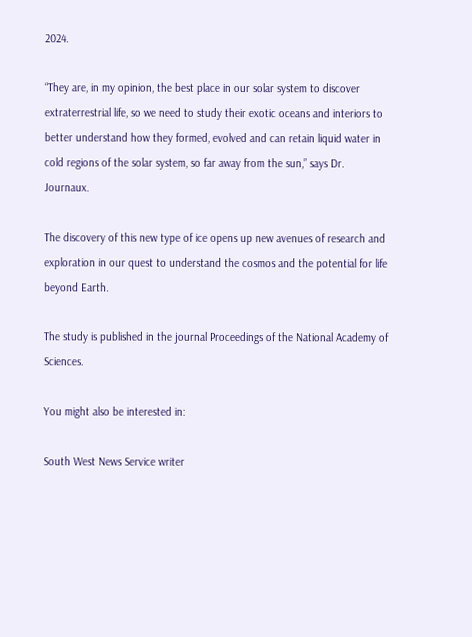2024.

“They are, in my opinion, the best place in our solar system to discover extraterrestrial life, so we need to study their exotic oceans and interiors to better understand how they formed, evolved and can retain liquid water in cold regions of the solar system, so far away from the sun,” says Dr. Journaux.

The discovery of this new type of ice opens up new avenues of research and exploration in our quest to understand the cosmos and the potential for life beyond Earth.

The study is published in the journal Proceedings of the National Academy of Sciences.

You might also be interested in:

South West News Service writer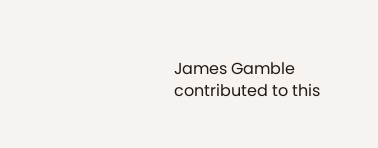James Gamble contributed to this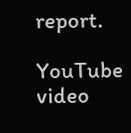report.

YouTube video